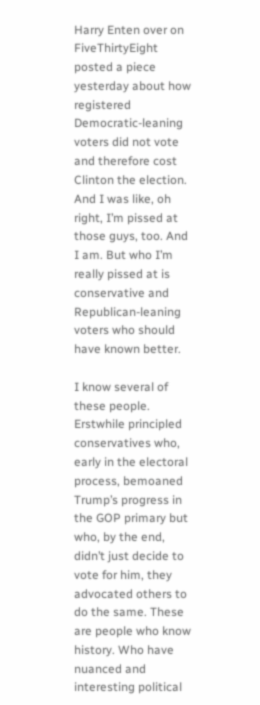Harry Enten over on FiveThirtyEight posted a piece yesterday about how registered Democratic-leaning voters did not vote and therefore cost Clinton the election. And I was like, oh right, I’m pissed at those guys, too. And I am. But who I’m really pissed at is conservative and Republican-leaning voters who should have known better.

I know several of these people. Erstwhile principled conservatives who, early in the electoral process, bemoaned Trump’s progress in the GOP primary but who, by the end, didn’t just decide to vote for him, they advocated others to do the same. These are people who know history. Who have nuanced and interesting political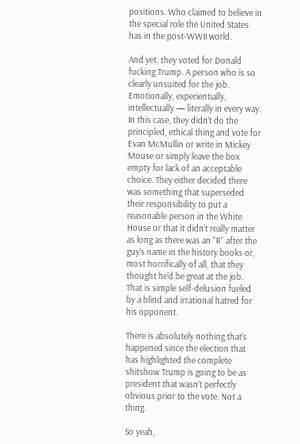positions. Who claimed to believe in the special role the United States has in the post-WWII world.

And yet, they voted for Donald fucking Trump. A person who is so clearly unsuited for the job. Emotionally, experientially, intellectually — literally in every way. In this case, they didn’t do the principled, ethical thing and vote for Evan McMullin or write in Mickey Mouse or simply leave the box empty for lack of an acceptable choice. They either decided there was something that superseded their responsibility to put a reasonable person in the White House or that it didn’t really matter as long as there was an “R” after the guy’s name in the history books or, most horrifically of all, that they thought he’d be great at the job. That is simple self-delusion fueled by a blind and irrational hatred for his opponent.

There is absolutely nothing that’s happened since the election that has highlighted the complete shitshow Trump is going to be as president that wasn’t perfectly obvious prior to the vote. Not a thing.

So yeah,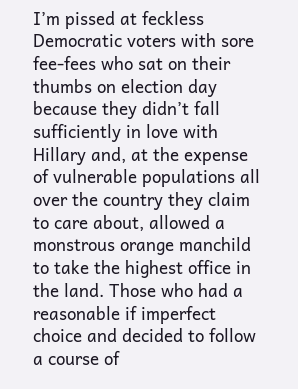I’m pissed at feckless Democratic voters with sore fee-fees who sat on their thumbs on election day because they didn’t fall sufficiently in love with Hillary and, at the expense of vulnerable populations all over the country they claim to care about, allowed a monstrous orange manchild to take the highest office in the land. Those who had a reasonable if imperfect choice and decided to follow a course of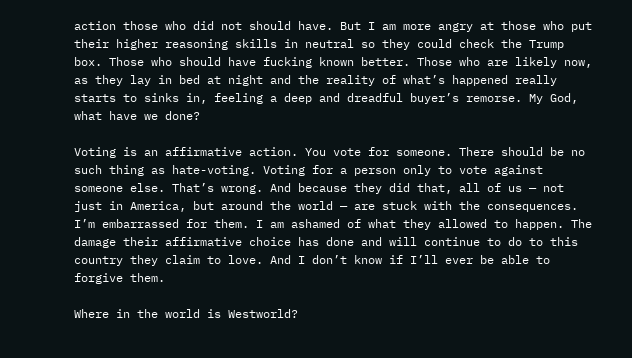action those who did not should have. But I am more angry at those who put their higher reasoning skills in neutral so they could check the Trump box. Those who should have fucking known better. Those who are likely now, as they lay in bed at night and the reality of what’s happened really starts to sinks in, feeling a deep and dreadful buyer’s remorse. My God, what have we done?

Voting is an affirmative action. You vote for someone. There should be no such thing as hate-voting. Voting for a person only to vote against someone else. That’s wrong. And because they did that, all of us — not just in America, but around the world — are stuck with the consequences. I’m embarrassed for them. I am ashamed of what they allowed to happen. The damage their affirmative choice has done and will continue to do to this country they claim to love. And I don’t know if I’ll ever be able to forgive them.

Where in the world is Westworld?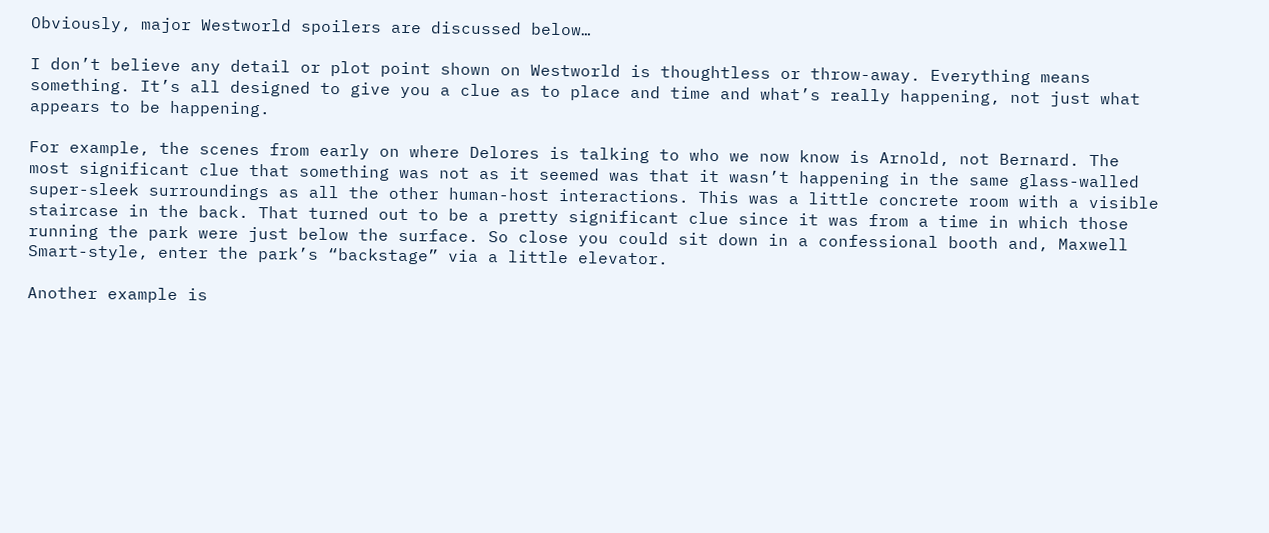Obviously, major Westworld spoilers are discussed below…

I don’t believe any detail or plot point shown on Westworld is thoughtless or throw-away. Everything means something. It’s all designed to give you a clue as to place and time and what’s really happening, not just what appears to be happening.

For example, the scenes from early on where Delores is talking to who we now know is Arnold, not Bernard. The most significant clue that something was not as it seemed was that it wasn’t happening in the same glass-walled super-sleek surroundings as all the other human-host interactions. This was a little concrete room with a visible staircase in the back. That turned out to be a pretty significant clue since it was from a time in which those running the park were just below the surface. So close you could sit down in a confessional booth and, Maxwell Smart-style, enter the park’s “backstage” via a little elevator.

Another example is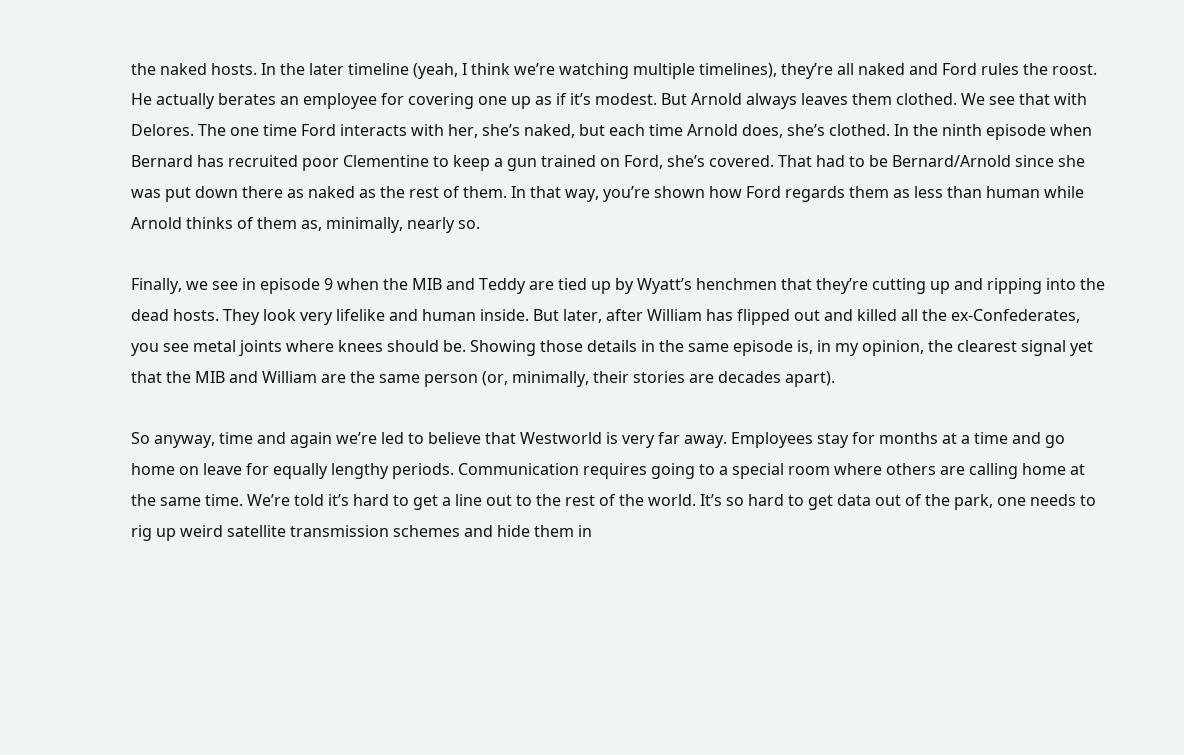the naked hosts. In the later timeline (yeah, I think we’re watching multiple timelines), they’re all naked and Ford rules the roost. He actually berates an employee for covering one up as if it’s modest. But Arnold always leaves them clothed. We see that with Delores. The one time Ford interacts with her, she’s naked, but each time Arnold does, she’s clothed. In the ninth episode when Bernard has recruited poor Clementine to keep a gun trained on Ford, she’s covered. That had to be Bernard/Arnold since she was put down there as naked as the rest of them. In that way, you’re shown how Ford regards them as less than human while Arnold thinks of them as, minimally, nearly so.

Finally, we see in episode 9 when the MIB and Teddy are tied up by Wyatt’s henchmen that they’re cutting up and ripping into the dead hosts. They look very lifelike and human inside. But later, after William has flipped out and killed all the ex-Confederates, you see metal joints where knees should be. Showing those details in the same episode is, in my opinion, the clearest signal yet that the MIB and William are the same person (or, minimally, their stories are decades apart).

So anyway, time and again we’re led to believe that Westworld is very far away. Employees stay for months at a time and go home on leave for equally lengthy periods. Communication requires going to a special room where others are calling home at the same time. We’re told it’s hard to get a line out to the rest of the world. It’s so hard to get data out of the park, one needs to rig up weird satellite transmission schemes and hide them in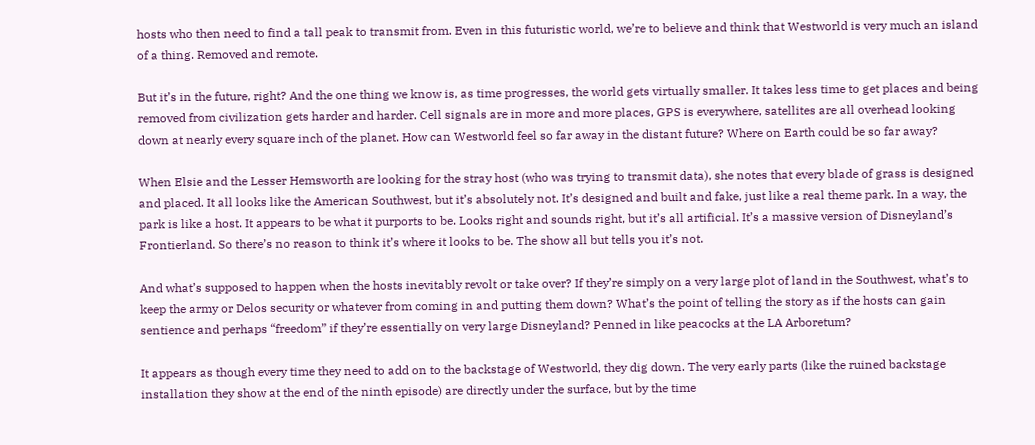hosts who then need to find a tall peak to transmit from. Even in this futuristic world, we’re to believe and think that Westworld is very much an island of a thing. Removed and remote.

But it’s in the future, right? And the one thing we know is, as time progresses, the world gets virtually smaller. It takes less time to get places and being removed from civilization gets harder and harder. Cell signals are in more and more places, GPS is everywhere, satellites are all overhead looking down at nearly every square inch of the planet. How can Westworld feel so far away in the distant future? Where on Earth could be so far away?

When Elsie and the Lesser Hemsworth are looking for the stray host (who was trying to transmit data), she notes that every blade of grass is designed and placed. It all looks like the American Southwest, but it’s absolutely not. It’s designed and built and fake, just like a real theme park. In a way, the park is like a host. It appears to be what it purports to be. Looks right and sounds right, but it’s all artificial. It’s a massive version of Disneyland’s Frontierland. So there’s no reason to think it’s where it looks to be. The show all but tells you it’s not.

And what’s supposed to happen when the hosts inevitably revolt or take over? If they’re simply on a very large plot of land in the Southwest, what’s to keep the army or Delos security or whatever from coming in and putting them down? What’s the point of telling the story as if the hosts can gain sentience and perhaps “freedom” if they’re essentially on very large Disneyland? Penned in like peacocks at the LA Arboretum?

It appears as though every time they need to add on to the backstage of Westworld, they dig down. The very early parts (like the ruined backstage installation they show at the end of the ninth episode) are directly under the surface, but by the time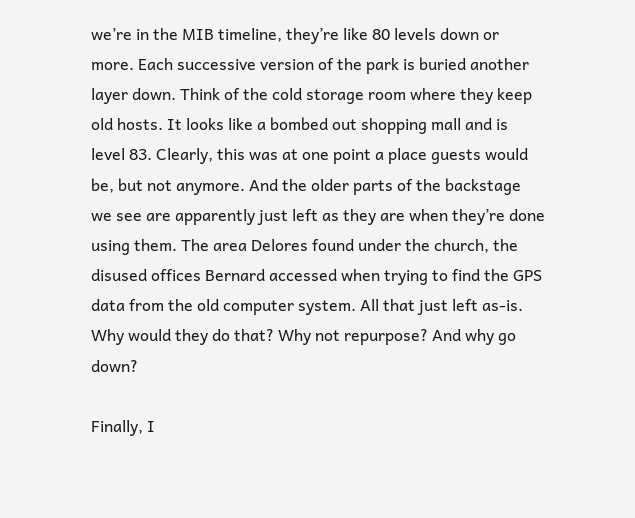we’re in the MIB timeline, they’re like 80 levels down or more. Each successive version of the park is buried another layer down. Think of the cold storage room where they keep old hosts. It looks like a bombed out shopping mall and is level 83. Clearly, this was at one point a place guests would be, but not anymore. And the older parts of the backstage we see are apparently just left as they are when they’re done using them. The area Delores found under the church, the disused offices Bernard accessed when trying to find the GPS data from the old computer system. All that just left as-is. Why would they do that? Why not repurpose? And why go down?

Finally, I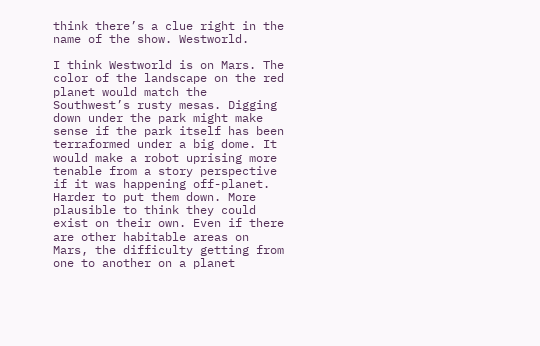think there’s a clue right in the name of the show. Westworld.

I think Westworld is on Mars. The color of the landscape on the red planet would match the Southwest’s rusty mesas. Digging down under the park might make sense if the park itself has been terraformed under a big dome. It would make a robot uprising more tenable from a story perspective if it was happening off-planet. Harder to put them down. More plausible to think they could exist on their own. Even if there are other habitable areas on Mars, the difficulty getting from one to another on a planet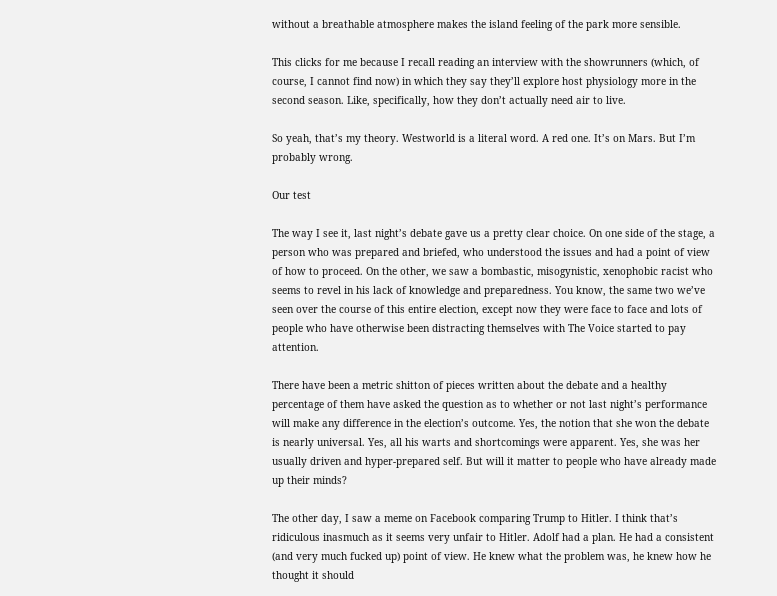without a breathable atmosphere makes the island feeling of the park more sensible.

This clicks for me because I recall reading an interview with the showrunners (which, of course, I cannot find now) in which they say they’ll explore host physiology more in the second season. Like, specifically, how they don’t actually need air to live.

So yeah, that’s my theory. Westworld is a literal word. A red one. It’s on Mars. But I’m probably wrong.

Our test

The way I see it, last night’s debate gave us a pretty clear choice. On one side of the stage, a person who was prepared and briefed, who understood the issues and had a point of view of how to proceed. On the other, we saw a bombastic, misogynistic, xenophobic racist who seems to revel in his lack of knowledge and preparedness. You know, the same two we’ve seen over the course of this entire election, except now they were face to face and lots of people who have otherwise been distracting themselves with The Voice started to pay attention.

There have been a metric shitton of pieces written about the debate and a healthy percentage of them have asked the question as to whether or not last night’s performance will make any difference in the election’s outcome. Yes, the notion that she won the debate is nearly universal. Yes, all his warts and shortcomings were apparent. Yes, she was her usually driven and hyper-prepared self. But will it matter to people who have already made up their minds?

The other day, I saw a meme on Facebook comparing Trump to Hitler. I think that’s ridiculous inasmuch as it seems very unfair to Hitler. Adolf had a plan. He had a consistent (and very much fucked up) point of view. He knew what the problem was, he knew how he thought it should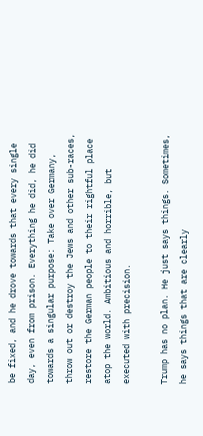be fixed, and he drove towards that every single day, even from prison. Everything he did, he did towards a singular purpose: Take over Germany, throw out or destroy the Jews and other sub-races, restore the German people to their rightful place atop the world. Ambitious and horrible, but executed with precision.

Trump has no plan. He just says things. Sometimes, he says things that are clearly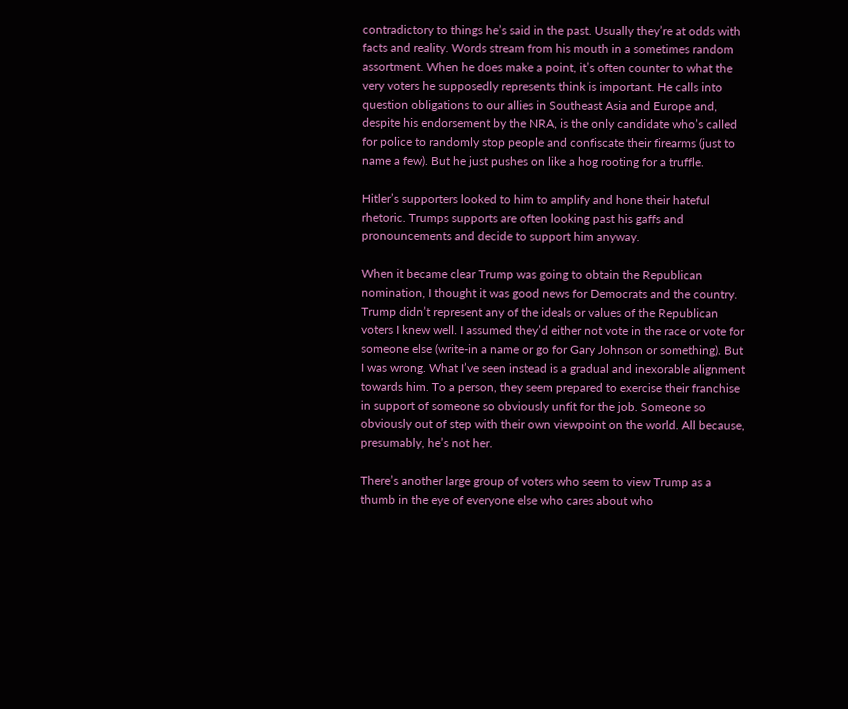contradictory to things he’s said in the past. Usually they’re at odds with facts and reality. Words stream from his mouth in a sometimes random assortment. When he does make a point, it’s often counter to what the very voters he supposedly represents think is important. He calls into question obligations to our allies in Southeast Asia and Europe and, despite his endorsement by the NRA, is the only candidate who’s called for police to randomly stop people and confiscate their firearms (just to name a few). But he just pushes on like a hog rooting for a truffle.

Hitler’s supporters looked to him to amplify and hone their hateful rhetoric. Trumps supports are often looking past his gaffs and pronouncements and decide to support him anyway.

When it became clear Trump was going to obtain the Republican nomination, I thought it was good news for Democrats and the country. Trump didn’t represent any of the ideals or values of the Republican voters I knew well. I assumed they’d either not vote in the race or vote for someone else (write-in a name or go for Gary Johnson or something). But I was wrong. What I’ve seen instead is a gradual and inexorable alignment towards him. To a person, they seem prepared to exercise their franchise in support of someone so obviously unfit for the job. Someone so obviously out of step with their own viewpoint on the world. All because, presumably, he’s not her.

There’s another large group of voters who seem to view Trump as a thumb in the eye of everyone else who cares about who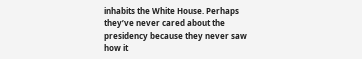inhabits the White House. Perhaps they’ve never cared about the presidency because they never saw how it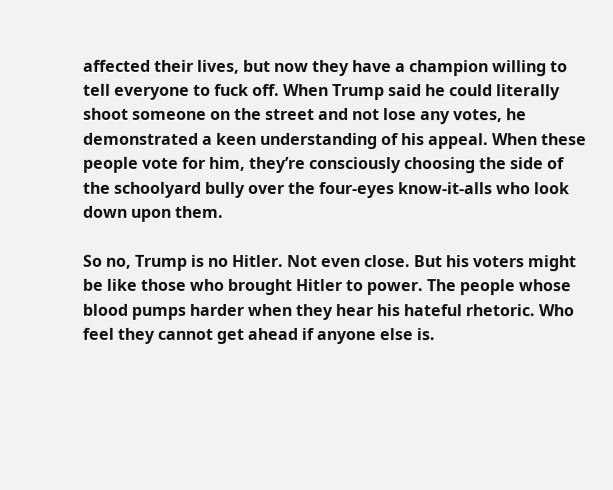affected their lives, but now they have a champion willing to tell everyone to fuck off. When Trump said he could literally shoot someone on the street and not lose any votes, he demonstrated a keen understanding of his appeal. When these people vote for him, they’re consciously choosing the side of the schoolyard bully over the four-eyes know-it-alls who look down upon them.

So no, Trump is no Hitler. Not even close. But his voters might be like those who brought Hitler to power. The people whose blood pumps harder when they hear his hateful rhetoric. Who feel they cannot get ahead if anyone else is.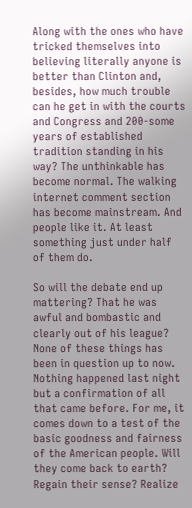Along with the ones who have tricked themselves into believing literally anyone is better than Clinton and, besides, how much trouble can he get in with the courts and Congress and 200-some years of established tradition standing in his way? The unthinkable has become normal. The walking internet comment section has become mainstream. And people like it. At least something just under half of them do.

So will the debate end up mattering? That he was awful and bombastic and clearly out of his league? None of these things has been in question up to now. Nothing happened last night but a confirmation of all that came before. For me, it comes down to a test of the basic goodness and fairness of the American people. Will they come back to earth? Regain their sense? Realize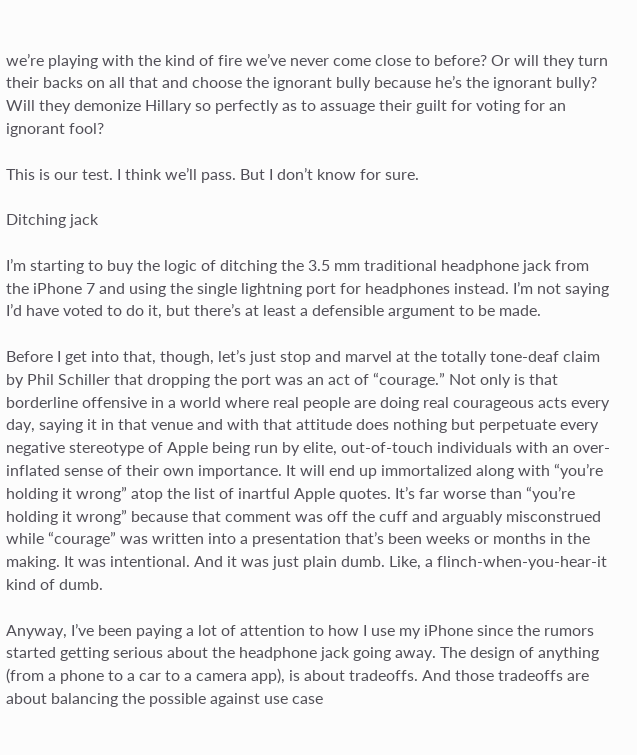we’re playing with the kind of fire we’ve never come close to before? Or will they turn their backs on all that and choose the ignorant bully because he’s the ignorant bully? Will they demonize Hillary so perfectly as to assuage their guilt for voting for an ignorant fool?

This is our test. I think we’ll pass. But I don’t know for sure.

Ditching jack

I’m starting to buy the logic of ditching the 3.5 mm traditional headphone jack from the iPhone 7 and using the single lightning port for headphones instead. I’m not saying I’d have voted to do it, but there’s at least a defensible argument to be made.

Before I get into that, though, let’s just stop and marvel at the totally tone-deaf claim by Phil Schiller that dropping the port was an act of “courage.” Not only is that borderline offensive in a world where real people are doing real courageous acts every day, saying it in that venue and with that attitude does nothing but perpetuate every negative stereotype of Apple being run by elite, out-of-touch individuals with an over-inflated sense of their own importance. It will end up immortalized along with “you’re holding it wrong” atop the list of inartful Apple quotes. It’s far worse than “you’re holding it wrong” because that comment was off the cuff and arguably misconstrued while “courage” was written into a presentation that’s been weeks or months in the making. It was intentional. And it was just plain dumb. Like, a flinch-when-you-hear-it kind of dumb.

Anyway, I’ve been paying a lot of attention to how I use my iPhone since the rumors started getting serious about the headphone jack going away. The design of anything (from a phone to a car to a camera app), is about tradeoffs. And those tradeoffs are about balancing the possible against use case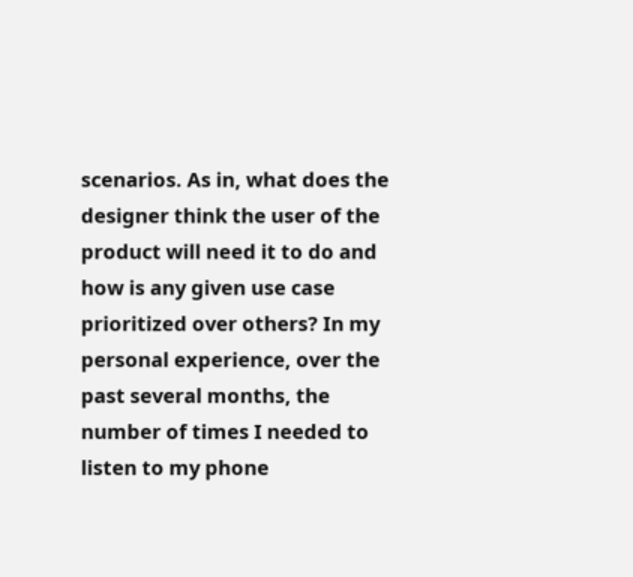scenarios. As in, what does the designer think the user of the product will need it to do and how is any given use case prioritized over others? In my personal experience, over the past several months, the number of times I needed to listen to my phone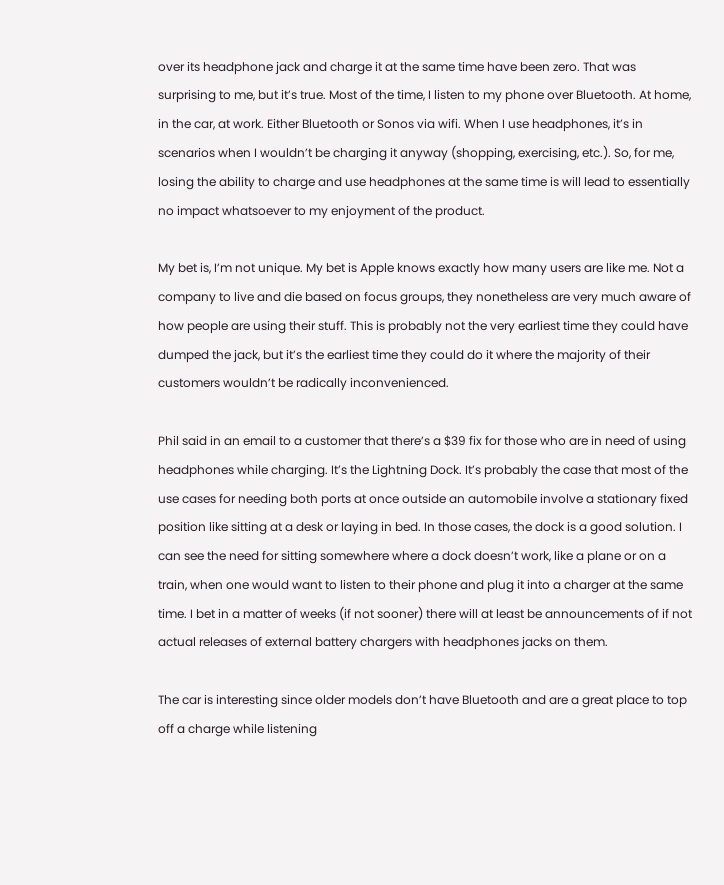over its headphone jack and charge it at the same time have been zero. That was surprising to me, but it’s true. Most of the time, I listen to my phone over Bluetooth. At home, in the car, at work. Either Bluetooth or Sonos via wifi. When I use headphones, it’s in scenarios when I wouldn’t be charging it anyway (shopping, exercising, etc.). So, for me, losing the ability to charge and use headphones at the same time is will lead to essentially no impact whatsoever to my enjoyment of the product.

My bet is, I’m not unique. My bet is Apple knows exactly how many users are like me. Not a company to live and die based on focus groups, they nonetheless are very much aware of how people are using their stuff. This is probably not the very earliest time they could have dumped the jack, but it’s the earliest time they could do it where the majority of their customers wouldn’t be radically inconvenienced.

Phil said in an email to a customer that there’s a $39 fix for those who are in need of using headphones while charging. It’s the Lightning Dock. It’s probably the case that most of the use cases for needing both ports at once outside an automobile involve a stationary fixed position like sitting at a desk or laying in bed. In those cases, the dock is a good solution. I can see the need for sitting somewhere where a dock doesn’t work, like a plane or on a train, when one would want to listen to their phone and plug it into a charger at the same time. I bet in a matter of weeks (if not sooner) there will at least be announcements of if not actual releases of external battery chargers with headphones jacks on them.

The car is interesting since older models don’t have Bluetooth and are a great place to top off a charge while listening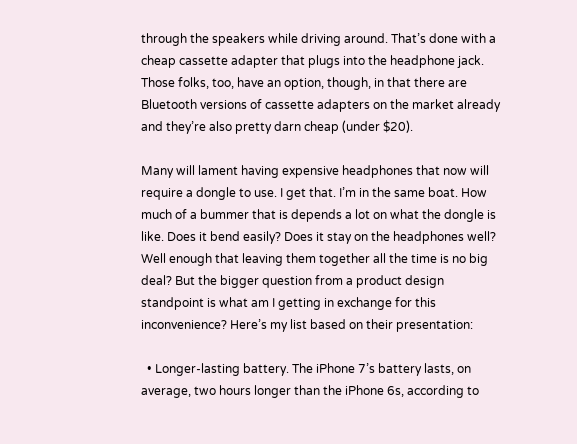through the speakers while driving around. That’s done with a cheap cassette adapter that plugs into the headphone jack. Those folks, too, have an option, though, in that there are Bluetooth versions of cassette adapters on the market already and they’re also pretty darn cheap (under $20).

Many will lament having expensive headphones that now will require a dongle to use. I get that. I’m in the same boat. How much of a bummer that is depends a lot on what the dongle is like. Does it bend easily? Does it stay on the headphones well? Well enough that leaving them together all the time is no big deal? But the bigger question from a product design standpoint is what am I getting in exchange for this inconvenience? Here’s my list based on their presentation:

  • Longer-lasting battery. The iPhone 7’s battery lasts, on average, two hours longer than the iPhone 6s, according to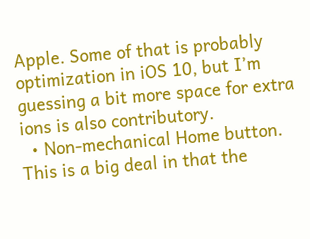Apple. Some of that is probably optimization in iOS 10, but I’m guessing a bit more space for extra ions is also contributory.
  • Non-mechanical Home button. This is a big deal in that the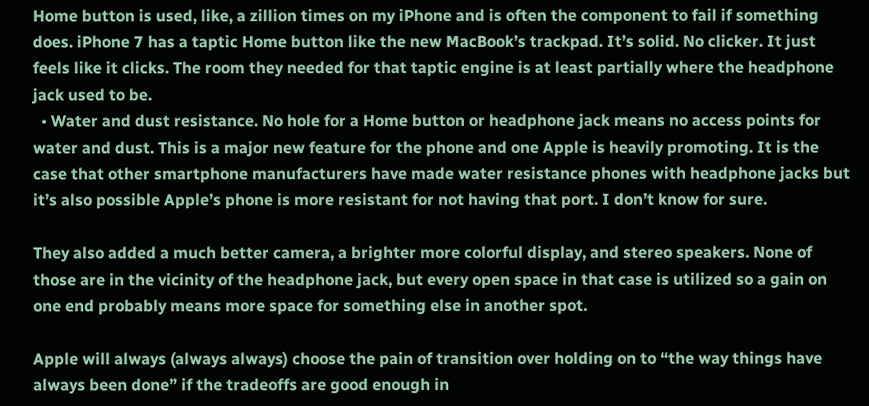Home button is used, like, a zillion times on my iPhone and is often the component to fail if something does. iPhone 7 has a taptic Home button like the new MacBook’s trackpad. It’s solid. No clicker. It just feels like it clicks. The room they needed for that taptic engine is at least partially where the headphone jack used to be.
  • Water and dust resistance. No hole for a Home button or headphone jack means no access points for water and dust. This is a major new feature for the phone and one Apple is heavily promoting. It is the case that other smartphone manufacturers have made water resistance phones with headphone jacks but it’s also possible Apple’s phone is more resistant for not having that port. I don’t know for sure.

They also added a much better camera, a brighter more colorful display, and stereo speakers. None of those are in the vicinity of the headphone jack, but every open space in that case is utilized so a gain on one end probably means more space for something else in another spot.

Apple will always (always always) choose the pain of transition over holding on to “the way things have always been done” if the tradeoffs are good enough in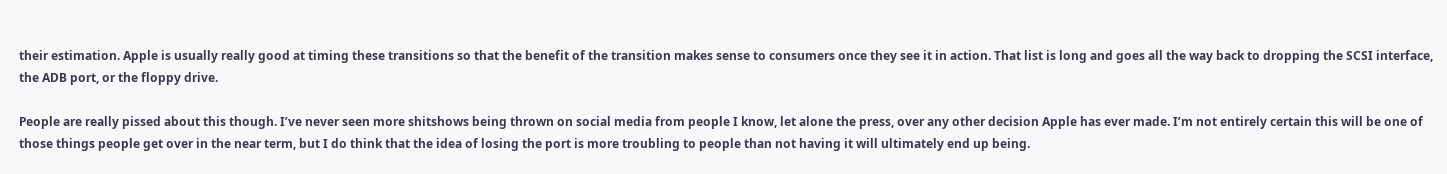their estimation. Apple is usually really good at timing these transitions so that the benefit of the transition makes sense to consumers once they see it in action. That list is long and goes all the way back to dropping the SCSI interface, the ADB port, or the floppy drive.

People are really pissed about this though. I’ve never seen more shitshows being thrown on social media from people I know, let alone the press, over any other decision Apple has ever made. I’m not entirely certain this will be one of those things people get over in the near term, but I do think that the idea of losing the port is more troubling to people than not having it will ultimately end up being.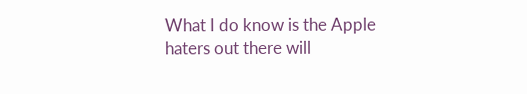What I do know is the Apple haters out there will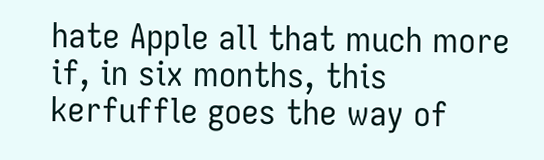hate Apple all that much more if, in six months, this kerfuffle goes the way of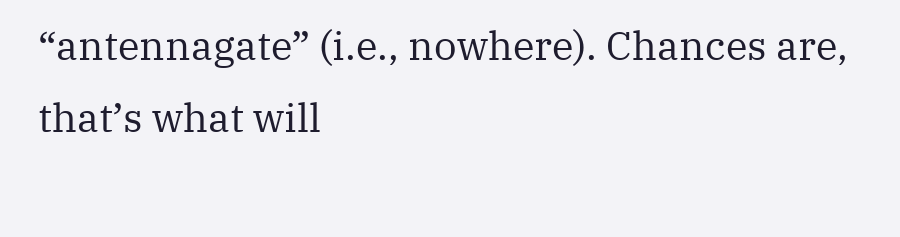“antennagate” (i.e., nowhere). Chances are, that’s what will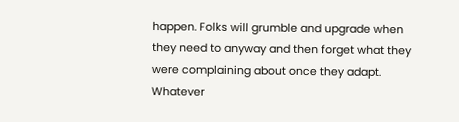happen. Folks will grumble and upgrade when they need to anyway and then forget what they were complaining about once they adapt. Whatever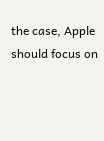the case, Apple should focus on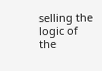selling the logic of the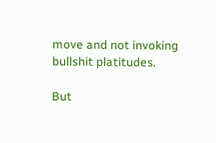move and not invoking bullshit platitudes.

But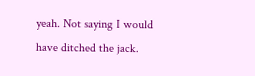yeah. Not saying I would have ditched the jack.